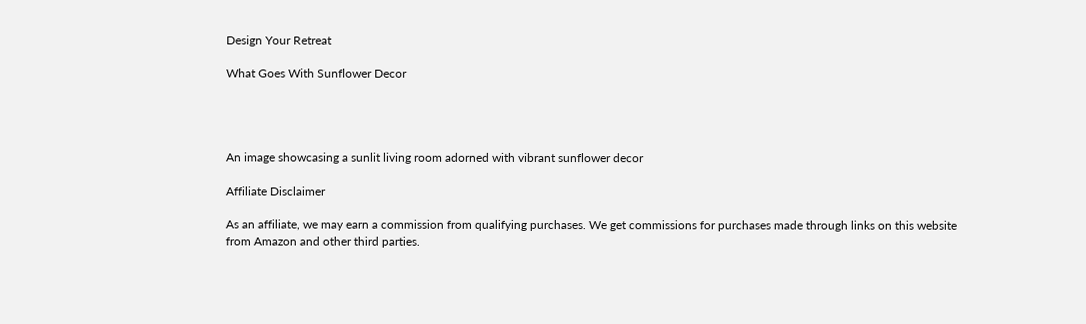Design Your Retreat

What Goes With Sunflower Decor




An image showcasing a sunlit living room adorned with vibrant sunflower decor

Affiliate Disclaimer

As an affiliate, we may earn a commission from qualifying purchases. We get commissions for purchases made through links on this website from Amazon and other third parties.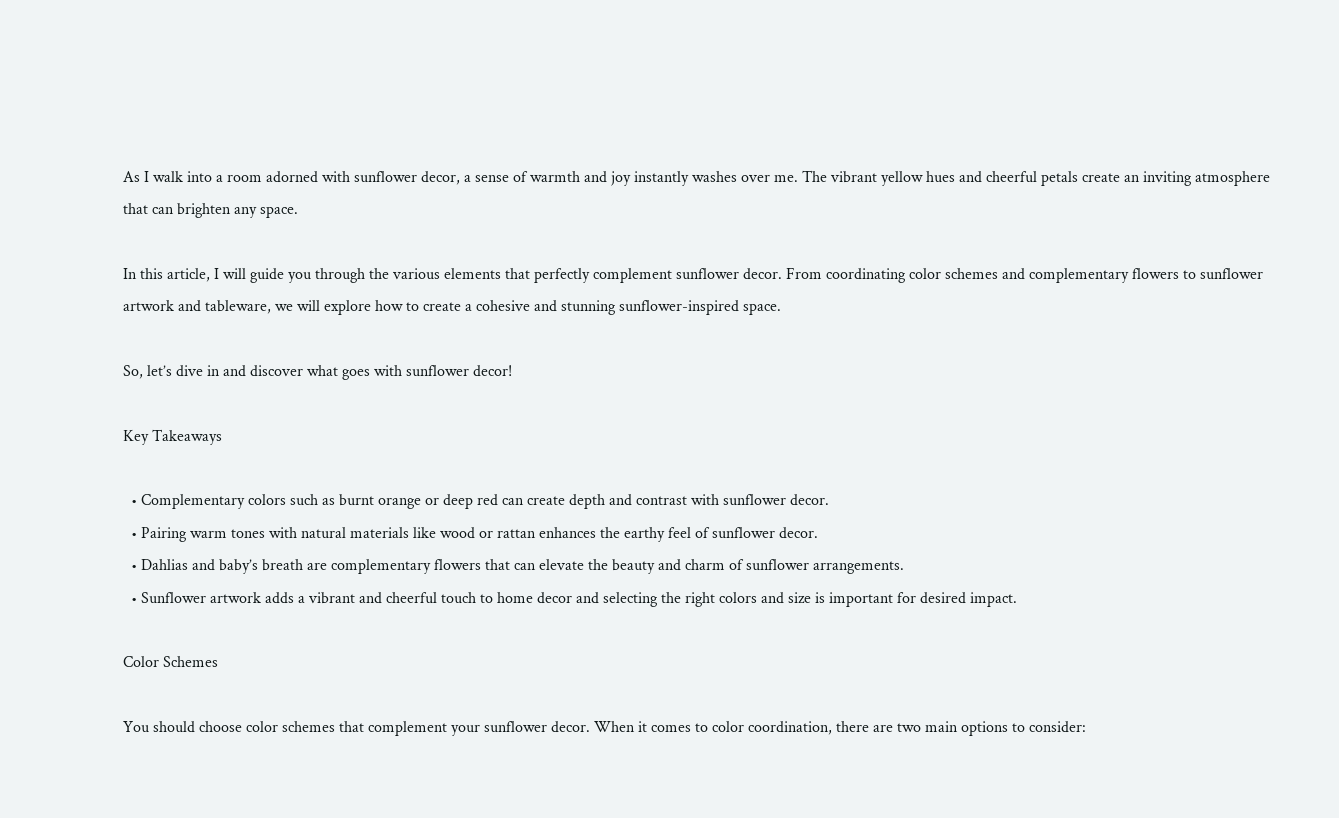As I walk into a room adorned with sunflower decor, a sense of warmth and joy instantly washes over me. The vibrant yellow hues and cheerful petals create an inviting atmosphere that can brighten any space.

In this article, I will guide you through the various elements that perfectly complement sunflower decor. From coordinating color schemes and complementary flowers to sunflower artwork and tableware, we will explore how to create a cohesive and stunning sunflower-inspired space.

So, let’s dive in and discover what goes with sunflower decor!

Key Takeaways

  • Complementary colors such as burnt orange or deep red can create depth and contrast with sunflower decor.
  • Pairing warm tones with natural materials like wood or rattan enhances the earthy feel of sunflower decor.
  • Dahlias and baby’s breath are complementary flowers that can elevate the beauty and charm of sunflower arrangements.
  • Sunflower artwork adds a vibrant and cheerful touch to home decor and selecting the right colors and size is important for desired impact.

Color Schemes

You should choose color schemes that complement your sunflower decor. When it comes to color coordination, there are two main options to consider: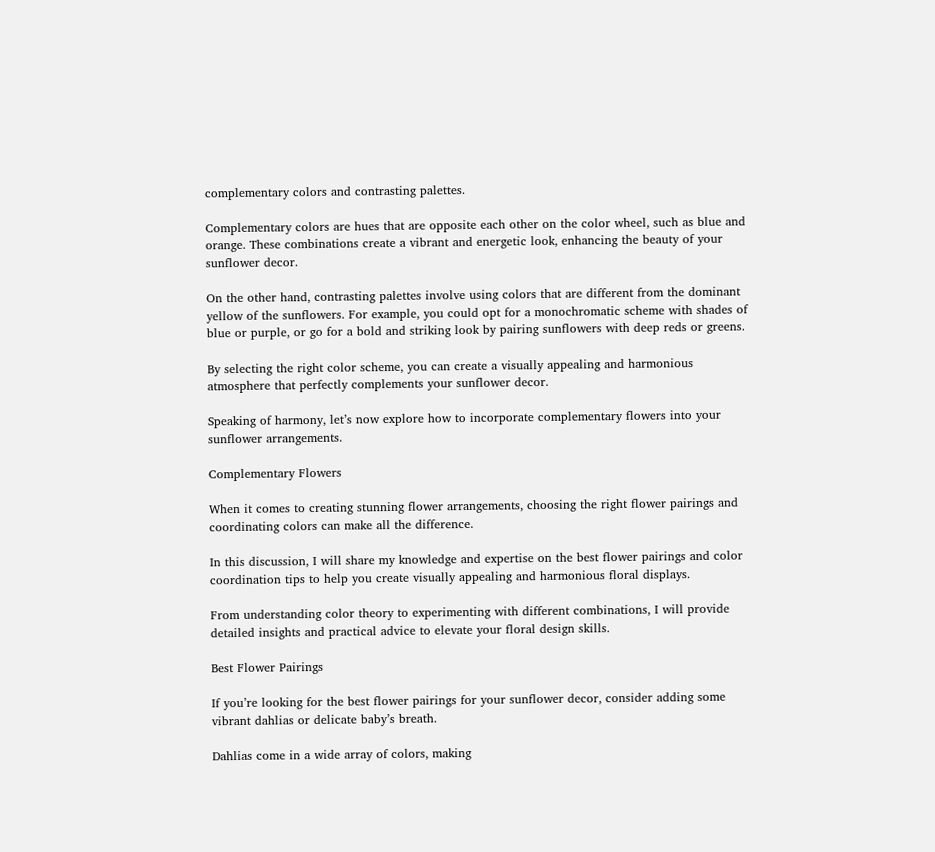complementary colors and contrasting palettes.

Complementary colors are hues that are opposite each other on the color wheel, such as blue and orange. These combinations create a vibrant and energetic look, enhancing the beauty of your sunflower decor.

On the other hand, contrasting palettes involve using colors that are different from the dominant yellow of the sunflowers. For example, you could opt for a monochromatic scheme with shades of blue or purple, or go for a bold and striking look by pairing sunflowers with deep reds or greens.

By selecting the right color scheme, you can create a visually appealing and harmonious atmosphere that perfectly complements your sunflower decor.

Speaking of harmony, let’s now explore how to incorporate complementary flowers into your sunflower arrangements.

Complementary Flowers

When it comes to creating stunning flower arrangements, choosing the right flower pairings and coordinating colors can make all the difference.

In this discussion, I will share my knowledge and expertise on the best flower pairings and color coordination tips to help you create visually appealing and harmonious floral displays.

From understanding color theory to experimenting with different combinations, I will provide detailed insights and practical advice to elevate your floral design skills.

Best Flower Pairings

If you’re looking for the best flower pairings for your sunflower decor, consider adding some vibrant dahlias or delicate baby’s breath.

Dahlias come in a wide array of colors, making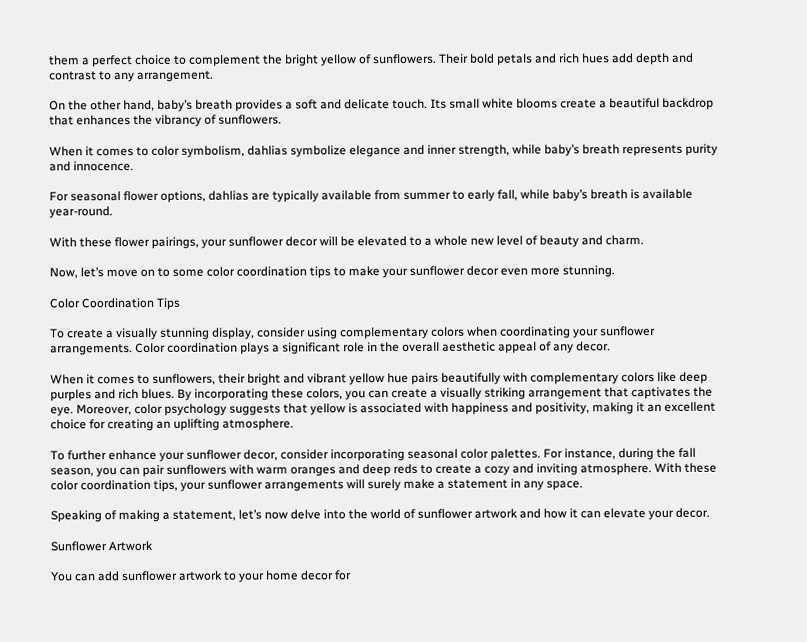them a perfect choice to complement the bright yellow of sunflowers. Their bold petals and rich hues add depth and contrast to any arrangement.

On the other hand, baby’s breath provides a soft and delicate touch. Its small white blooms create a beautiful backdrop that enhances the vibrancy of sunflowers.

When it comes to color symbolism, dahlias symbolize elegance and inner strength, while baby’s breath represents purity and innocence.

For seasonal flower options, dahlias are typically available from summer to early fall, while baby’s breath is available year-round.

With these flower pairings, your sunflower decor will be elevated to a whole new level of beauty and charm.

Now, let’s move on to some color coordination tips to make your sunflower decor even more stunning.

Color Coordination Tips

To create a visually stunning display, consider using complementary colors when coordinating your sunflower arrangements. Color coordination plays a significant role in the overall aesthetic appeal of any decor.

When it comes to sunflowers, their bright and vibrant yellow hue pairs beautifully with complementary colors like deep purples and rich blues. By incorporating these colors, you can create a visually striking arrangement that captivates the eye. Moreover, color psychology suggests that yellow is associated with happiness and positivity, making it an excellent choice for creating an uplifting atmosphere.

To further enhance your sunflower decor, consider incorporating seasonal color palettes. For instance, during the fall season, you can pair sunflowers with warm oranges and deep reds to create a cozy and inviting atmosphere. With these color coordination tips, your sunflower arrangements will surely make a statement in any space.

Speaking of making a statement, let’s now delve into the world of sunflower artwork and how it can elevate your decor.

Sunflower Artwork

You can add sunflower artwork to your home decor for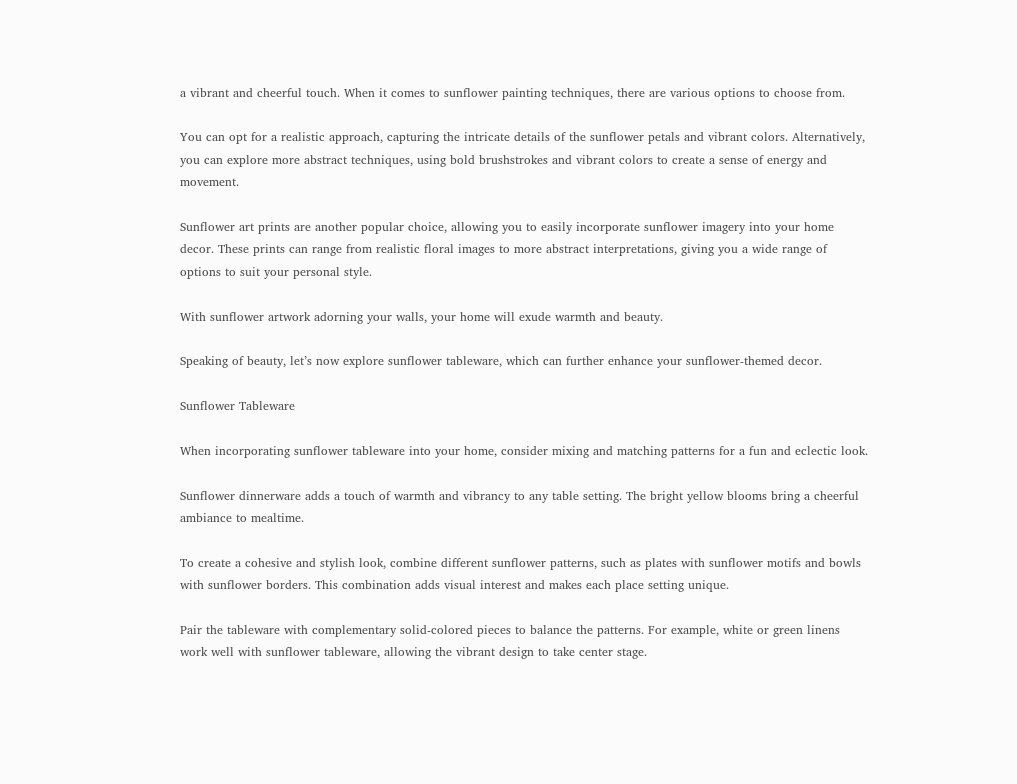a vibrant and cheerful touch. When it comes to sunflower painting techniques, there are various options to choose from.

You can opt for a realistic approach, capturing the intricate details of the sunflower petals and vibrant colors. Alternatively, you can explore more abstract techniques, using bold brushstrokes and vibrant colors to create a sense of energy and movement.

Sunflower art prints are another popular choice, allowing you to easily incorporate sunflower imagery into your home decor. These prints can range from realistic floral images to more abstract interpretations, giving you a wide range of options to suit your personal style.

With sunflower artwork adorning your walls, your home will exude warmth and beauty.

Speaking of beauty, let’s now explore sunflower tableware, which can further enhance your sunflower-themed decor.

Sunflower Tableware

When incorporating sunflower tableware into your home, consider mixing and matching patterns for a fun and eclectic look.

Sunflower dinnerware adds a touch of warmth and vibrancy to any table setting. The bright yellow blooms bring a cheerful ambiance to mealtime.

To create a cohesive and stylish look, combine different sunflower patterns, such as plates with sunflower motifs and bowls with sunflower borders. This combination adds visual interest and makes each place setting unique.

Pair the tableware with complementary solid-colored pieces to balance the patterns. For example, white or green linens work well with sunflower tableware, allowing the vibrant design to take center stage.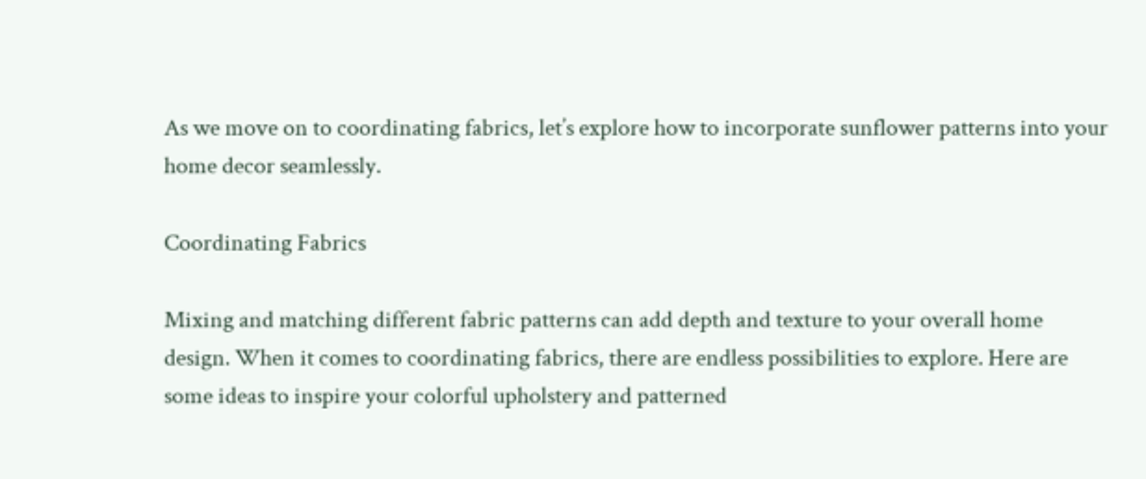As we move on to coordinating fabrics, let’s explore how to incorporate sunflower patterns into your home decor seamlessly.

Coordinating Fabrics

Mixing and matching different fabric patterns can add depth and texture to your overall home design. When it comes to coordinating fabrics, there are endless possibilities to explore. Here are some ideas to inspire your colorful upholstery and patterned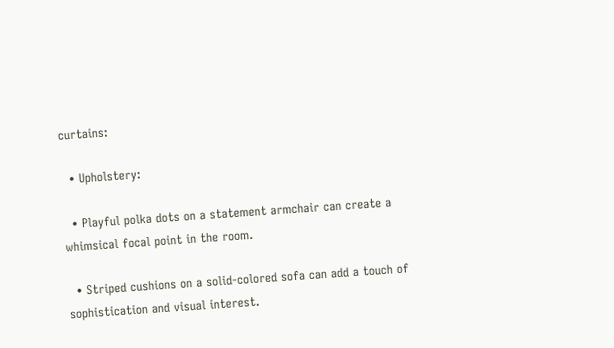curtains:

  • Upholstery:

  • Playful polka dots on a statement armchair can create a whimsical focal point in the room.

  • Striped cushions on a solid-colored sofa can add a touch of sophistication and visual interest.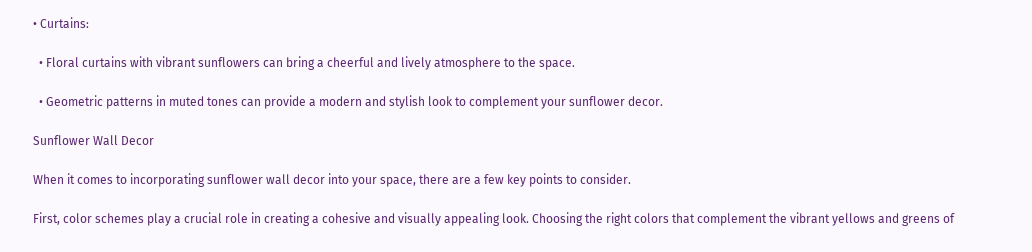• Curtains:

  • Floral curtains with vibrant sunflowers can bring a cheerful and lively atmosphere to the space.

  • Geometric patterns in muted tones can provide a modern and stylish look to complement your sunflower decor.

Sunflower Wall Decor

When it comes to incorporating sunflower wall decor into your space, there are a few key points to consider.

First, color schemes play a crucial role in creating a cohesive and visually appealing look. Choosing the right colors that complement the vibrant yellows and greens of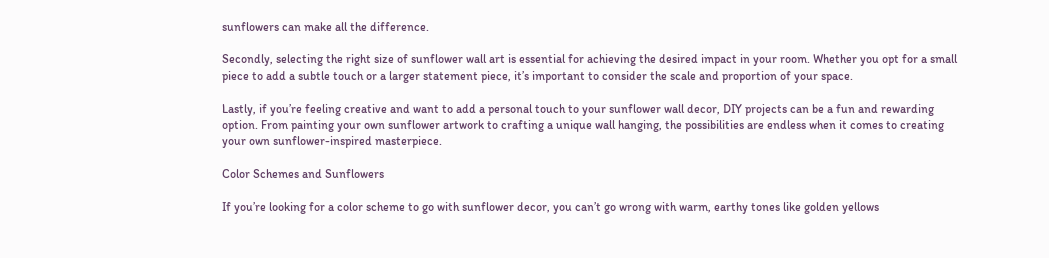sunflowers can make all the difference.

Secondly, selecting the right size of sunflower wall art is essential for achieving the desired impact in your room. Whether you opt for a small piece to add a subtle touch or a larger statement piece, it’s important to consider the scale and proportion of your space.

Lastly, if you’re feeling creative and want to add a personal touch to your sunflower wall decor, DIY projects can be a fun and rewarding option. From painting your own sunflower artwork to crafting a unique wall hanging, the possibilities are endless when it comes to creating your own sunflower-inspired masterpiece.

Color Schemes and Sunflowers

If you’re looking for a color scheme to go with sunflower decor, you can’t go wrong with warm, earthy tones like golden yellows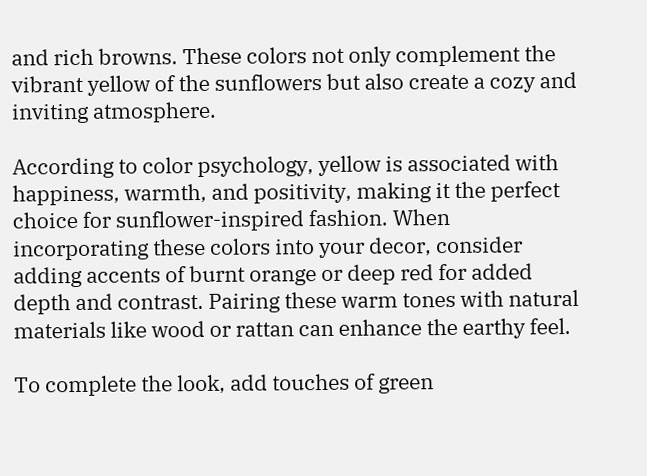and rich browns. These colors not only complement the vibrant yellow of the sunflowers but also create a cozy and inviting atmosphere.

According to color psychology, yellow is associated with happiness, warmth, and positivity, making it the perfect choice for sunflower-inspired fashion. When incorporating these colors into your decor, consider adding accents of burnt orange or deep red for added depth and contrast. Pairing these warm tones with natural materials like wood or rattan can enhance the earthy feel.

To complete the look, add touches of green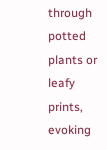through potted plants or leafy prints, evoking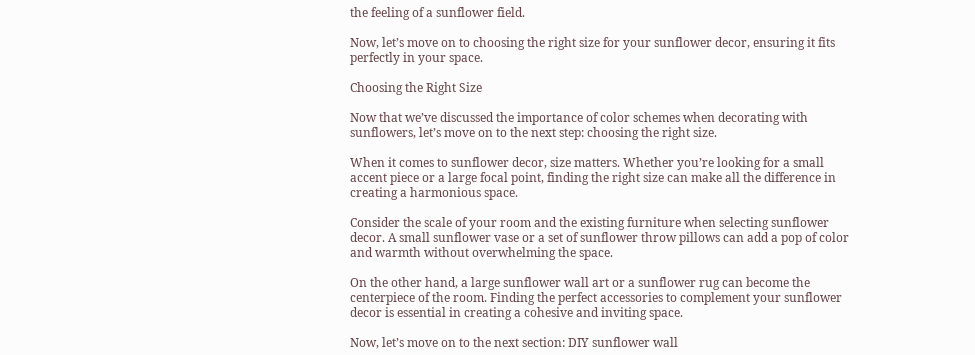the feeling of a sunflower field.

Now, let’s move on to choosing the right size for your sunflower decor, ensuring it fits perfectly in your space.

Choosing the Right Size

Now that we’ve discussed the importance of color schemes when decorating with sunflowers, let’s move on to the next step: choosing the right size.

When it comes to sunflower decor, size matters. Whether you’re looking for a small accent piece or a large focal point, finding the right size can make all the difference in creating a harmonious space.

Consider the scale of your room and the existing furniture when selecting sunflower decor. A small sunflower vase or a set of sunflower throw pillows can add a pop of color and warmth without overwhelming the space.

On the other hand, a large sunflower wall art or a sunflower rug can become the centerpiece of the room. Finding the perfect accessories to complement your sunflower decor is essential in creating a cohesive and inviting space.

Now, let’s move on to the next section: DIY sunflower wall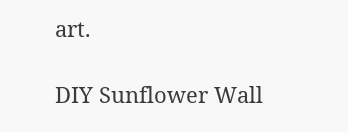art.

DIY Sunflower Wall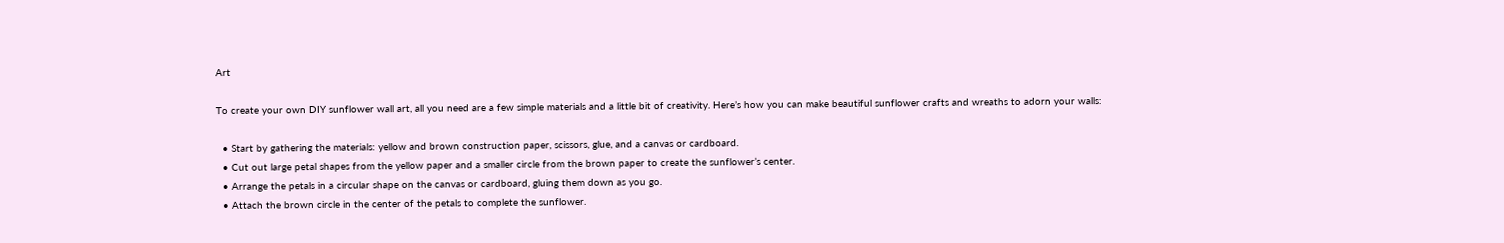Art

To create your own DIY sunflower wall art, all you need are a few simple materials and a little bit of creativity. Here’s how you can make beautiful sunflower crafts and wreaths to adorn your walls:

  • Start by gathering the materials: yellow and brown construction paper, scissors, glue, and a canvas or cardboard.
  • Cut out large petal shapes from the yellow paper and a smaller circle from the brown paper to create the sunflower’s center.
  • Arrange the petals in a circular shape on the canvas or cardboard, gluing them down as you go.
  • Attach the brown circle in the center of the petals to complete the sunflower.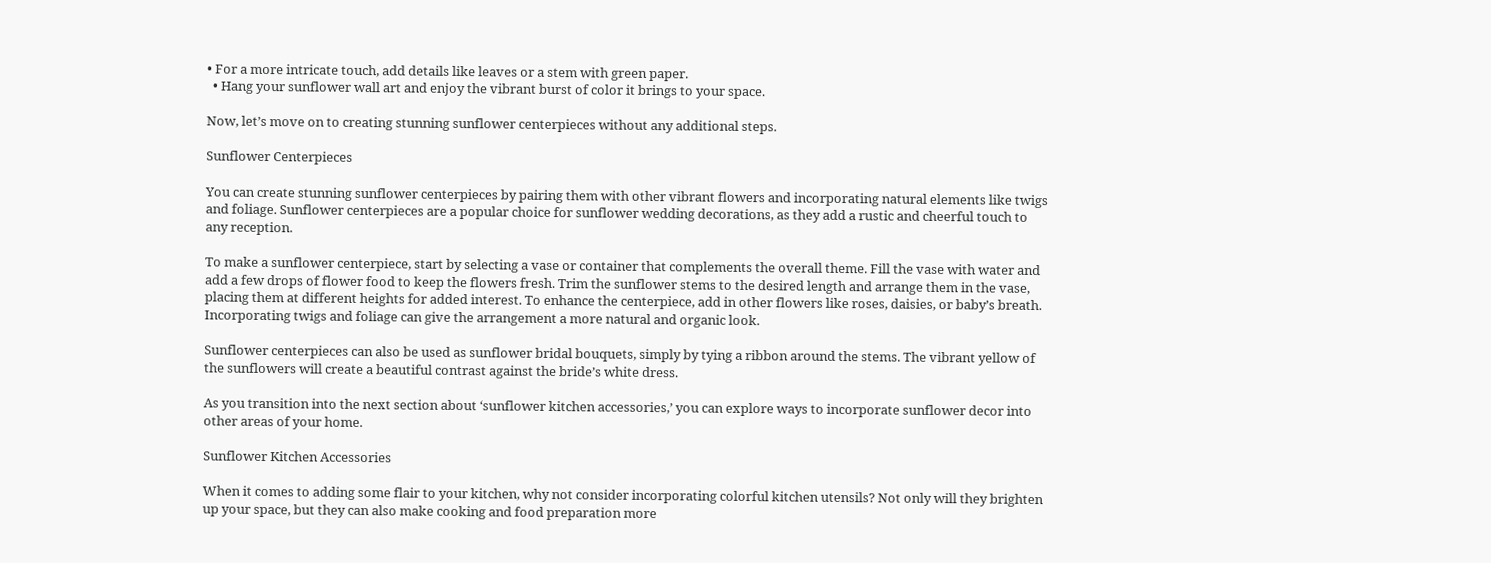• For a more intricate touch, add details like leaves or a stem with green paper.
  • Hang your sunflower wall art and enjoy the vibrant burst of color it brings to your space.

Now, let’s move on to creating stunning sunflower centerpieces without any additional steps.

Sunflower Centerpieces

You can create stunning sunflower centerpieces by pairing them with other vibrant flowers and incorporating natural elements like twigs and foliage. Sunflower centerpieces are a popular choice for sunflower wedding decorations, as they add a rustic and cheerful touch to any reception.

To make a sunflower centerpiece, start by selecting a vase or container that complements the overall theme. Fill the vase with water and add a few drops of flower food to keep the flowers fresh. Trim the sunflower stems to the desired length and arrange them in the vase, placing them at different heights for added interest. To enhance the centerpiece, add in other flowers like roses, daisies, or baby’s breath. Incorporating twigs and foliage can give the arrangement a more natural and organic look.

Sunflower centerpieces can also be used as sunflower bridal bouquets, simply by tying a ribbon around the stems. The vibrant yellow of the sunflowers will create a beautiful contrast against the bride’s white dress.

As you transition into the next section about ‘sunflower kitchen accessories,’ you can explore ways to incorporate sunflower decor into other areas of your home.

Sunflower Kitchen Accessories

When it comes to adding some flair to your kitchen, why not consider incorporating colorful kitchen utensils? Not only will they brighten up your space, but they can also make cooking and food preparation more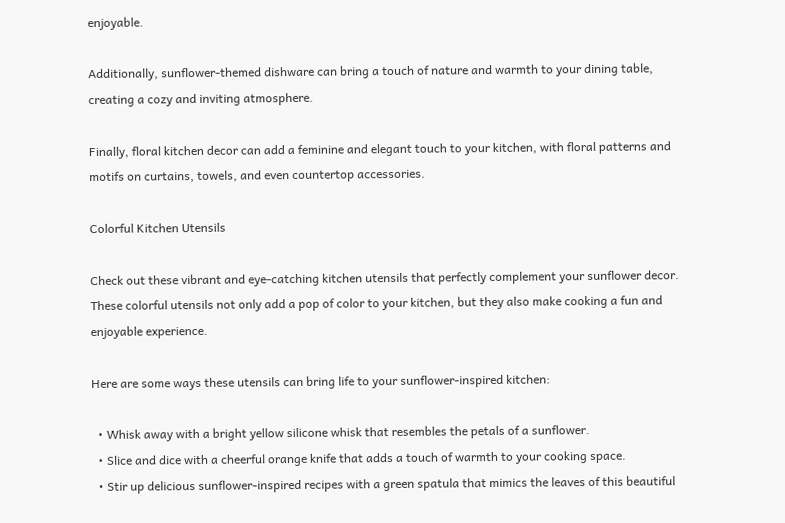enjoyable.

Additionally, sunflower-themed dishware can bring a touch of nature and warmth to your dining table, creating a cozy and inviting atmosphere.

Finally, floral kitchen decor can add a feminine and elegant touch to your kitchen, with floral patterns and motifs on curtains, towels, and even countertop accessories.

Colorful Kitchen Utensils

Check out these vibrant and eye-catching kitchen utensils that perfectly complement your sunflower decor. These colorful utensils not only add a pop of color to your kitchen, but they also make cooking a fun and enjoyable experience.

Here are some ways these utensils can bring life to your sunflower-inspired kitchen:

  • Whisk away with a bright yellow silicone whisk that resembles the petals of a sunflower.
  • Slice and dice with a cheerful orange knife that adds a touch of warmth to your cooking space.
  • Stir up delicious sunflower-inspired recipes with a green spatula that mimics the leaves of this beautiful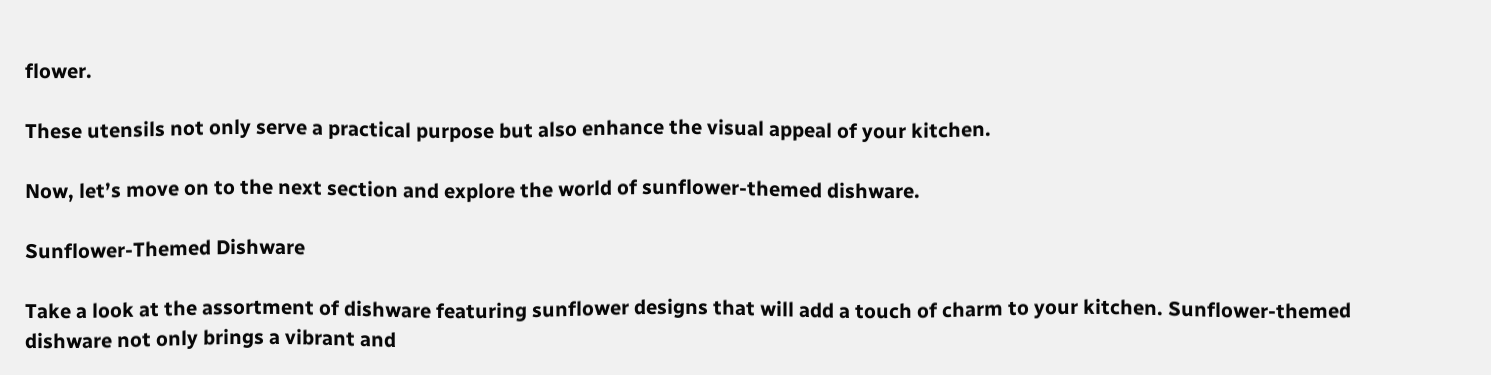flower.

These utensils not only serve a practical purpose but also enhance the visual appeal of your kitchen.

Now, let’s move on to the next section and explore the world of sunflower-themed dishware.

Sunflower-Themed Dishware

Take a look at the assortment of dishware featuring sunflower designs that will add a touch of charm to your kitchen. Sunflower-themed dishware not only brings a vibrant and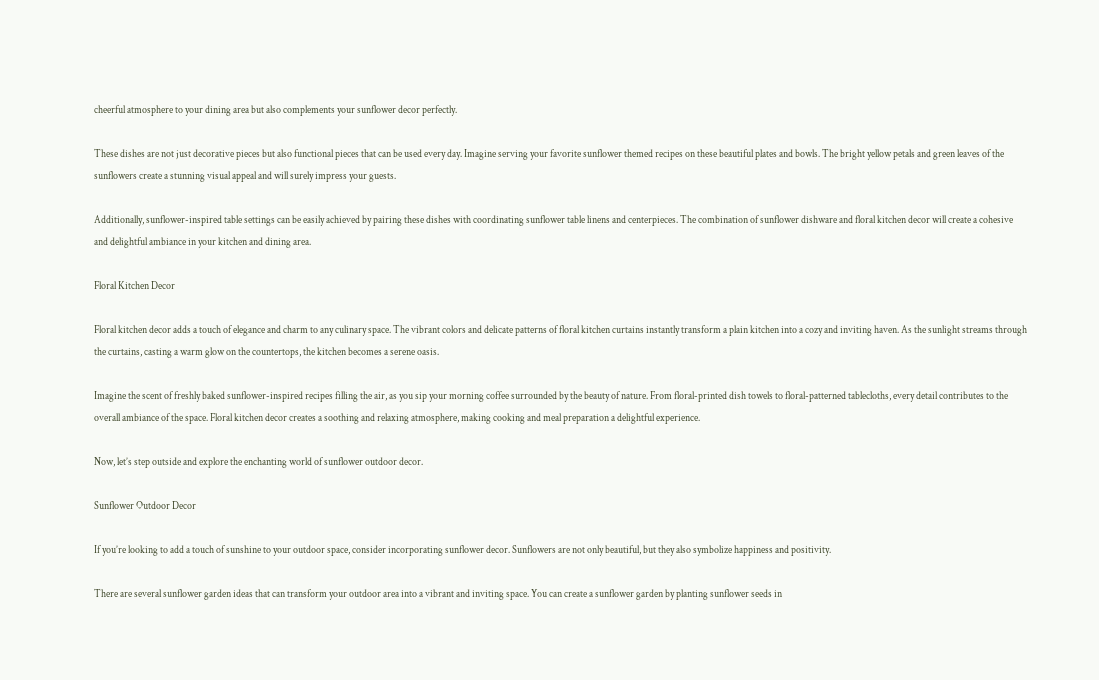cheerful atmosphere to your dining area but also complements your sunflower decor perfectly.

These dishes are not just decorative pieces but also functional pieces that can be used every day. Imagine serving your favorite sunflower themed recipes on these beautiful plates and bowls. The bright yellow petals and green leaves of the sunflowers create a stunning visual appeal and will surely impress your guests.

Additionally, sunflower-inspired table settings can be easily achieved by pairing these dishes with coordinating sunflower table linens and centerpieces. The combination of sunflower dishware and floral kitchen decor will create a cohesive and delightful ambiance in your kitchen and dining area.

Floral Kitchen Decor

Floral kitchen decor adds a touch of elegance and charm to any culinary space. The vibrant colors and delicate patterns of floral kitchen curtains instantly transform a plain kitchen into a cozy and inviting haven. As the sunlight streams through the curtains, casting a warm glow on the countertops, the kitchen becomes a serene oasis.

Imagine the scent of freshly baked sunflower-inspired recipes filling the air, as you sip your morning coffee surrounded by the beauty of nature. From floral-printed dish towels to floral-patterned tablecloths, every detail contributes to the overall ambiance of the space. Floral kitchen decor creates a soothing and relaxing atmosphere, making cooking and meal preparation a delightful experience.

Now, let’s step outside and explore the enchanting world of sunflower outdoor decor.

Sunflower Outdoor Decor

If you’re looking to add a touch of sunshine to your outdoor space, consider incorporating sunflower decor. Sunflowers are not only beautiful, but they also symbolize happiness and positivity.

There are several sunflower garden ideas that can transform your outdoor area into a vibrant and inviting space. You can create a sunflower garden by planting sunflower seeds in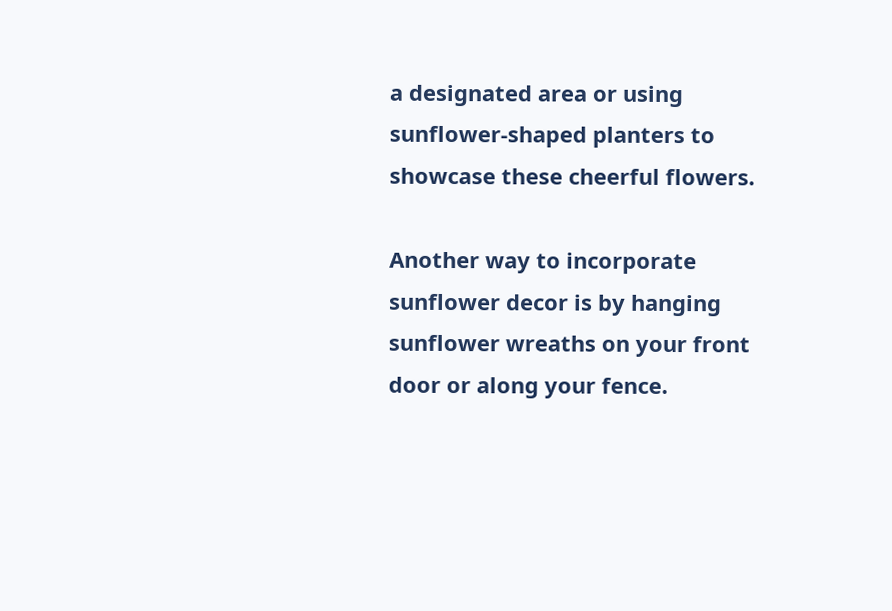a designated area or using sunflower-shaped planters to showcase these cheerful flowers.

Another way to incorporate sunflower decor is by hanging sunflower wreaths on your front door or along your fence.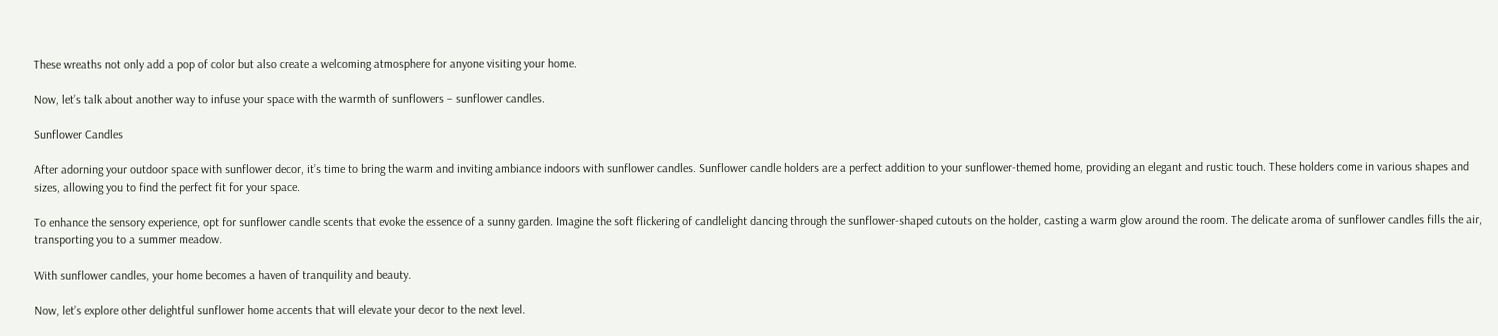These wreaths not only add a pop of color but also create a welcoming atmosphere for anyone visiting your home.

Now, let’s talk about another way to infuse your space with the warmth of sunflowers – sunflower candles.

Sunflower Candles

After adorning your outdoor space with sunflower decor, it’s time to bring the warm and inviting ambiance indoors with sunflower candles. Sunflower candle holders are a perfect addition to your sunflower-themed home, providing an elegant and rustic touch. These holders come in various shapes and sizes, allowing you to find the perfect fit for your space.

To enhance the sensory experience, opt for sunflower candle scents that evoke the essence of a sunny garden. Imagine the soft flickering of candlelight dancing through the sunflower-shaped cutouts on the holder, casting a warm glow around the room. The delicate aroma of sunflower candles fills the air, transporting you to a summer meadow.

With sunflower candles, your home becomes a haven of tranquility and beauty.

Now, let’s explore other delightful sunflower home accents that will elevate your decor to the next level.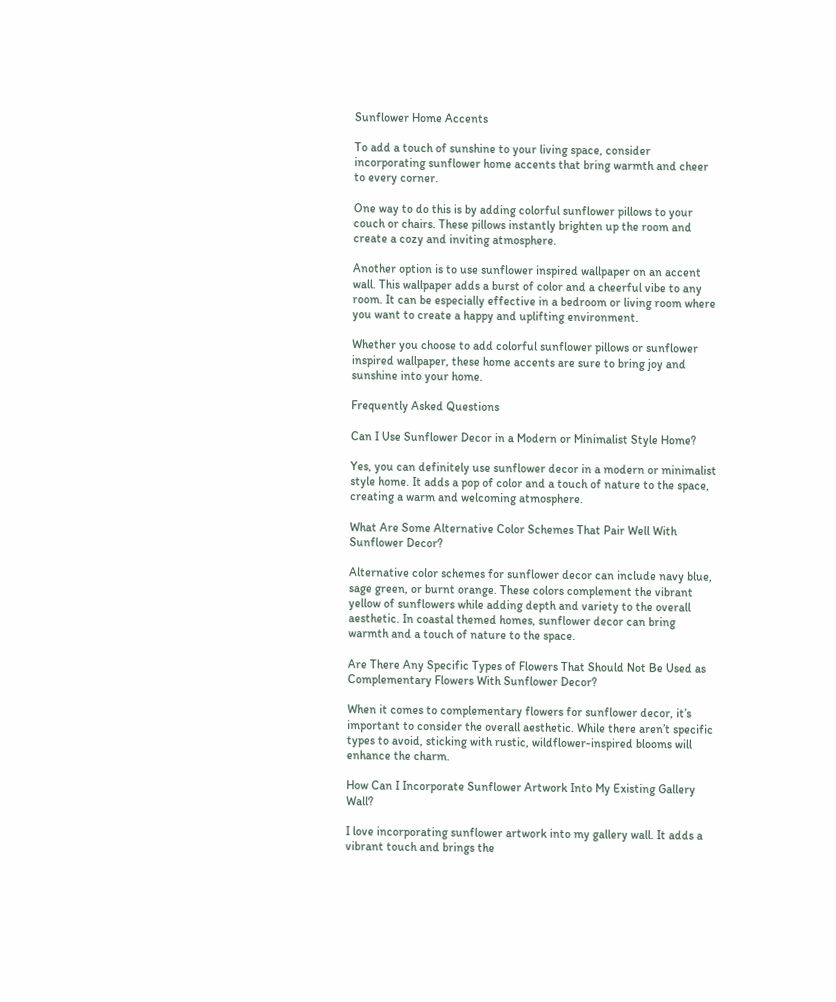Sunflower Home Accents

To add a touch of sunshine to your living space, consider incorporating sunflower home accents that bring warmth and cheer to every corner.

One way to do this is by adding colorful sunflower pillows to your couch or chairs. These pillows instantly brighten up the room and create a cozy and inviting atmosphere.

Another option is to use sunflower inspired wallpaper on an accent wall. This wallpaper adds a burst of color and a cheerful vibe to any room. It can be especially effective in a bedroom or living room where you want to create a happy and uplifting environment.

Whether you choose to add colorful sunflower pillows or sunflower inspired wallpaper, these home accents are sure to bring joy and sunshine into your home.

Frequently Asked Questions

Can I Use Sunflower Decor in a Modern or Minimalist Style Home?

Yes, you can definitely use sunflower decor in a modern or minimalist style home. It adds a pop of color and a touch of nature to the space, creating a warm and welcoming atmosphere.

What Are Some Alternative Color Schemes That Pair Well With Sunflower Decor?

Alternative color schemes for sunflower decor can include navy blue, sage green, or burnt orange. These colors complement the vibrant yellow of sunflowers while adding depth and variety to the overall aesthetic. In coastal themed homes, sunflower decor can bring warmth and a touch of nature to the space.

Are There Any Specific Types of Flowers That Should Not Be Used as Complementary Flowers With Sunflower Decor?

When it comes to complementary flowers for sunflower decor, it’s important to consider the overall aesthetic. While there aren’t specific types to avoid, sticking with rustic, wildflower-inspired blooms will enhance the charm.

How Can I Incorporate Sunflower Artwork Into My Existing Gallery Wall?

I love incorporating sunflower artwork into my gallery wall. It adds a vibrant touch and brings the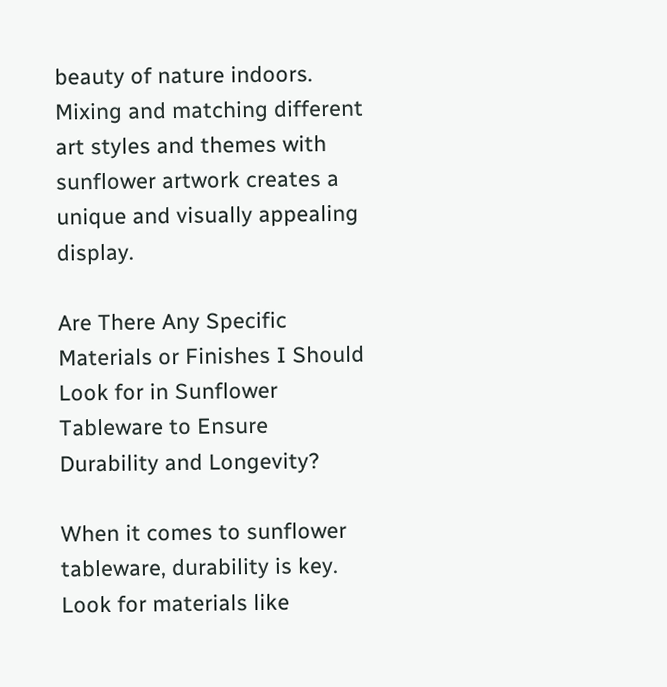beauty of nature indoors. Mixing and matching different art styles and themes with sunflower artwork creates a unique and visually appealing display.

Are There Any Specific Materials or Finishes I Should Look for in Sunflower Tableware to Ensure Durability and Longevity?

When it comes to sunflower tableware, durability is key. Look for materials like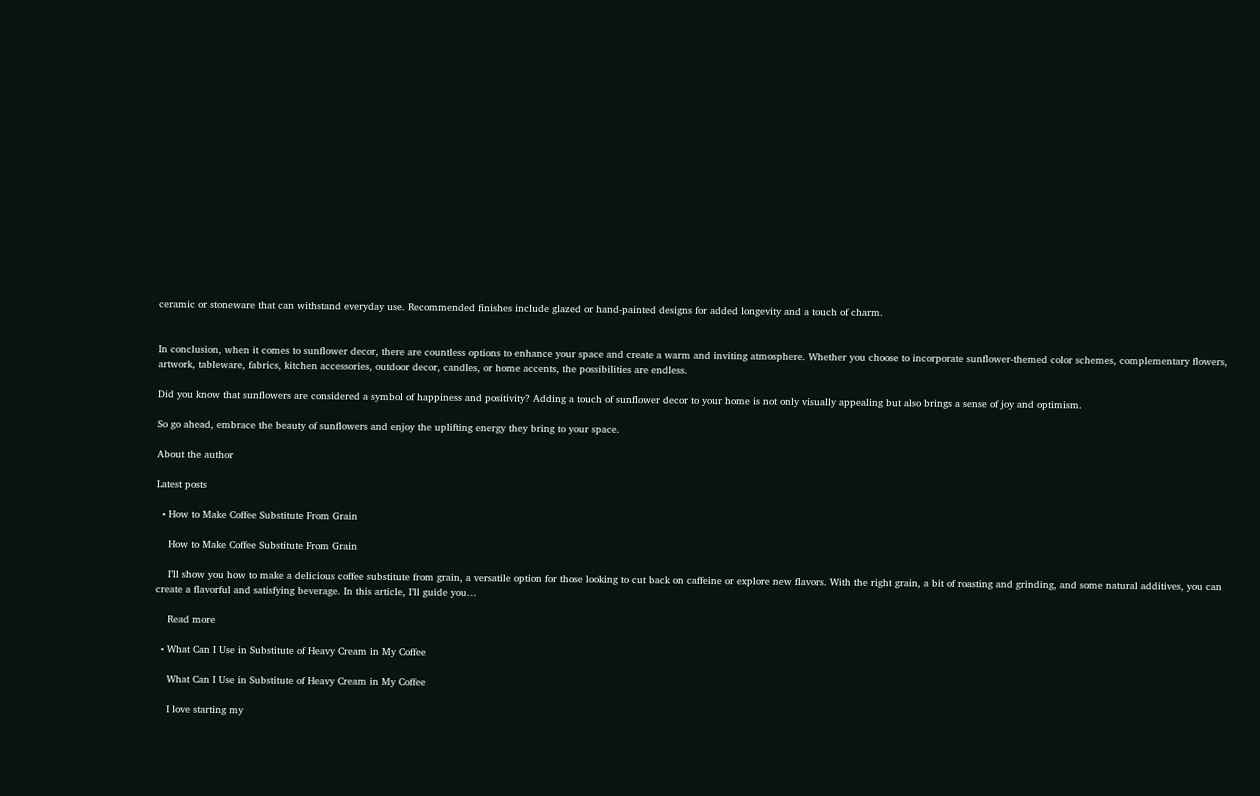ceramic or stoneware that can withstand everyday use. Recommended finishes include glazed or hand-painted designs for added longevity and a touch of charm.


In conclusion, when it comes to sunflower decor, there are countless options to enhance your space and create a warm and inviting atmosphere. Whether you choose to incorporate sunflower-themed color schemes, complementary flowers, artwork, tableware, fabrics, kitchen accessories, outdoor decor, candles, or home accents, the possibilities are endless.

Did you know that sunflowers are considered a symbol of happiness and positivity? Adding a touch of sunflower decor to your home is not only visually appealing but also brings a sense of joy and optimism.

So go ahead, embrace the beauty of sunflowers and enjoy the uplifting energy they bring to your space.

About the author

Latest posts

  • How to Make Coffee Substitute From Grain

    How to Make Coffee Substitute From Grain

    I’ll show you how to make a delicious coffee substitute from grain, a versatile option for those looking to cut back on caffeine or explore new flavors. With the right grain, a bit of roasting and grinding, and some natural additives, you can create a flavorful and satisfying beverage. In this article, I’ll guide you…

    Read more

  • What Can I Use in Substitute of Heavy Cream in My Coffee

    What Can I Use in Substitute of Heavy Cream in My Coffee

    I love starting my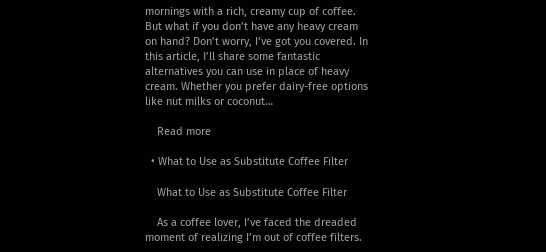mornings with a rich, creamy cup of coffee. But what if you don’t have any heavy cream on hand? Don’t worry, I’ve got you covered. In this article, I’ll share some fantastic alternatives you can use in place of heavy cream. Whether you prefer dairy-free options like nut milks or coconut…

    Read more

  • What to Use as Substitute Coffee Filter

    What to Use as Substitute Coffee Filter

    As a coffee lover, I’ve faced the dreaded moment of realizing I’m out of coffee filters.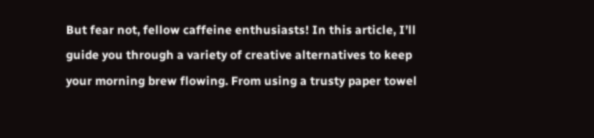But fear not, fellow caffeine enthusiasts! In this article, I’ll guide you through a variety of creative alternatives to keep your morning brew flowing. From using a trusty paper towel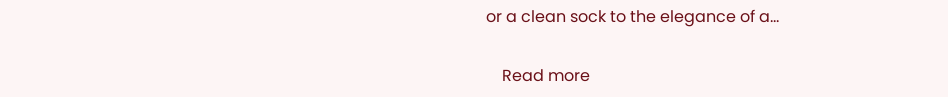or a clean sock to the elegance of a…

    Read more